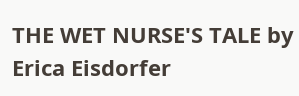THE WET NURSE'S TALE by Erica Eisdorfer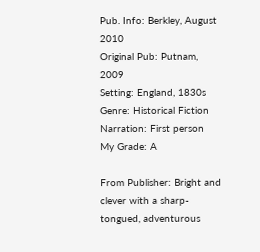Pub. Info: Berkley, August 2010
Original Pub: Putnam, 2009
Setting: England, 1830s
Genre: Historical Fiction
Narration: First person
My Grade: A

From Publisher: Bright and clever with a sharp-tongued, adventurous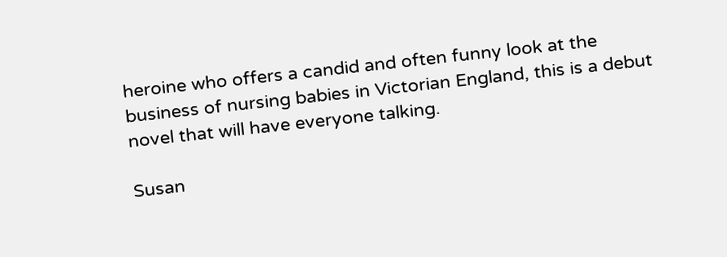heroine who offers a candid and often funny look at the business of nursing babies in Victorian England, this is a debut novel that will have everyone talking.

Susan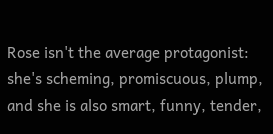Rose isn't the average protagonist: she's scheming, promiscuous, plump, and she is also smart, funny, tender,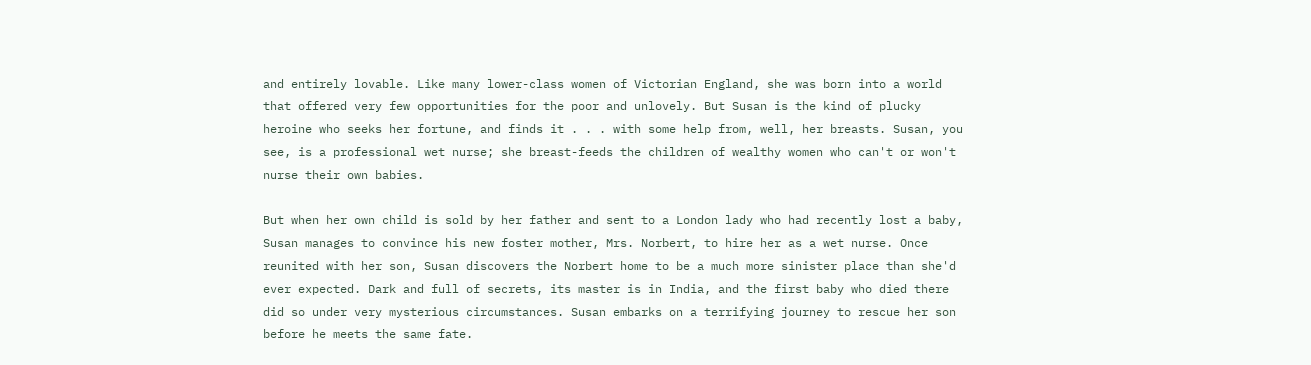and entirely lovable. Like many lower-class women of Victorian England, she was born into a world that offered very few opportunities for the poor and unlovely. But Susan is the kind of plucky heroine who seeks her fortune, and finds it . . . with some help from, well, her breasts. Susan, you see, is a professional wet nurse; she breast-feeds the children of wealthy women who can't or won't nurse their own babies.

But when her own child is sold by her father and sent to a London lady who had recently lost a baby, Susan manages to convince his new foster mother, Mrs. Norbert, to hire her as a wet nurse. Once reunited with her son, Susan discovers the Norbert home to be a much more sinister place than she'd ever expected. Dark and full of secrets, its master is in India, and the first baby who died there did so under very mysterious circumstances. Susan embarks on a terrifying journey to rescue her son before he meets the same fate.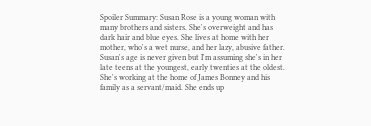Spoiler Summary: Susan Rose is a young woman with many brothers and sisters. She's overweight and has dark hair and blue eyes. She lives at home with her mother, who's a wet nurse, and her lazy, abusive father. Susan's age is never given but I'm assuming she's in her late teens at the youngest, early twenties at the oldest. She's working at the home of James Bonney and his family as a servant/maid. She ends up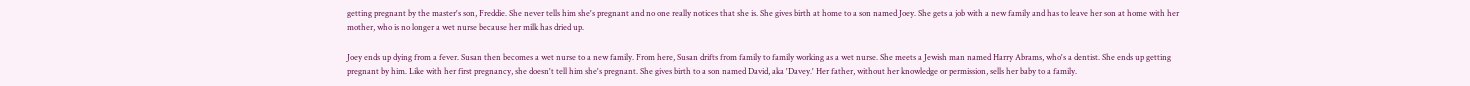getting pregnant by the master's son, Freddie. She never tells him she's pregnant and no one really notices that she is. She gives birth at home to a son named Joey. She gets a job with a new family and has to leave her son at home with her mother, who is no longer a wet nurse because her milk has dried up.

Joey ends up dying from a fever. Susan then becomes a wet nurse to a new family. From here, Susan drifts from family to family working as a wet nurse. She meets a Jewish man named Harry Abrams, who's a dentist. She ends up getting pregnant by him. Like with her first pregnancy, she doesn't tell him she's pregnant. She gives birth to a son named David, aka 'Davey.' Her father, without her knowledge or permission, sells her baby to a family.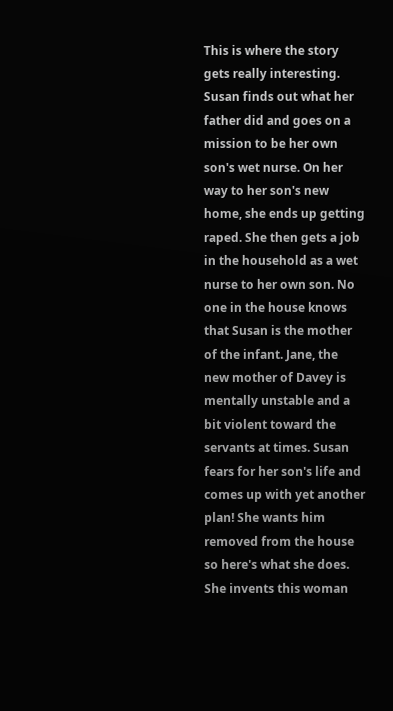This is where the story gets really interesting. Susan finds out what her father did and goes on a mission to be her own son's wet nurse. On her way to her son's new home, she ends up getting raped. She then gets a job in the household as a wet nurse to her own son. No one in the house knows that Susan is the mother of the infant. Jane, the new mother of Davey is mentally unstable and a bit violent toward the servants at times. Susan fears for her son's life and comes up with yet another plan! She wants him removed from the house so here's what she does. She invents this woman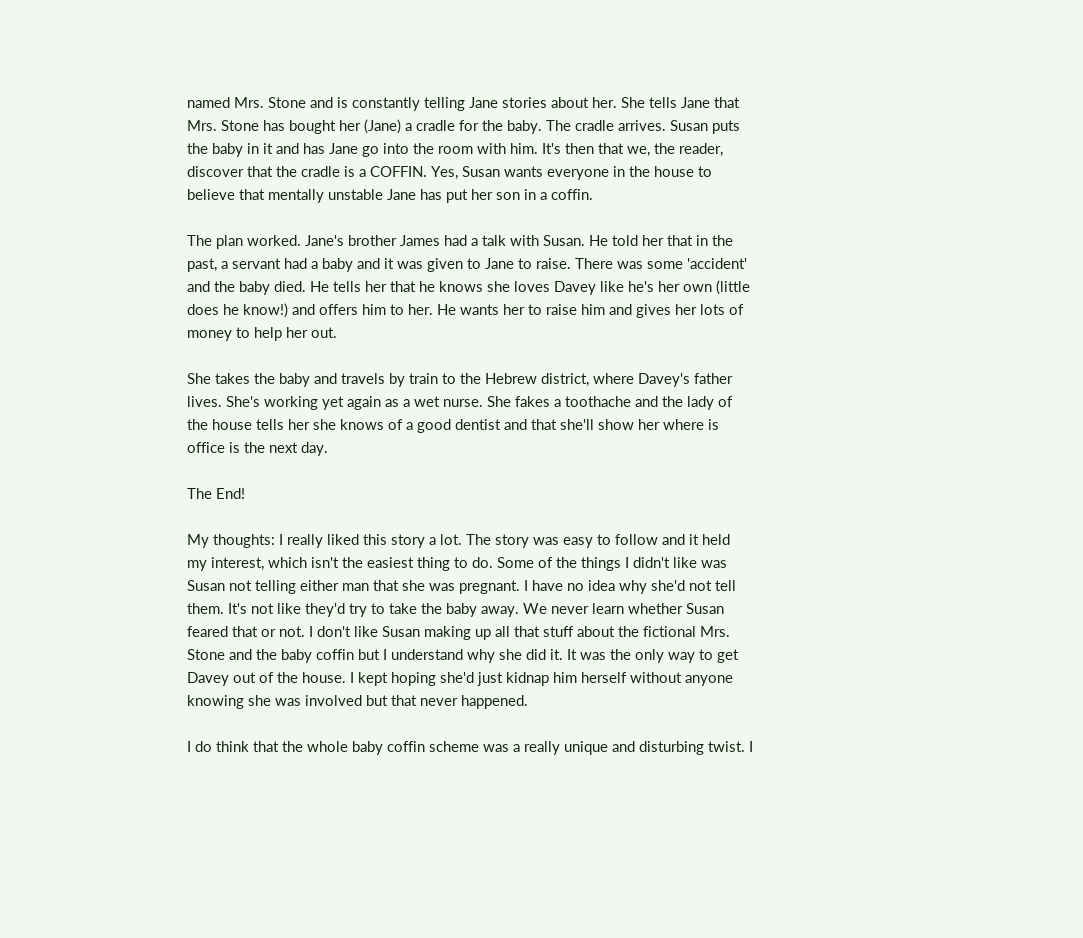named Mrs. Stone and is constantly telling Jane stories about her. She tells Jane that Mrs. Stone has bought her (Jane) a cradle for the baby. The cradle arrives. Susan puts the baby in it and has Jane go into the room with him. It's then that we, the reader, discover that the cradle is a COFFIN. Yes, Susan wants everyone in the house to believe that mentally unstable Jane has put her son in a coffin.

The plan worked. Jane's brother James had a talk with Susan. He told her that in the past, a servant had a baby and it was given to Jane to raise. There was some 'accident' and the baby died. He tells her that he knows she loves Davey like he's her own (little does he know!) and offers him to her. He wants her to raise him and gives her lots of money to help her out.

She takes the baby and travels by train to the Hebrew district, where Davey's father lives. She's working yet again as a wet nurse. She fakes a toothache and the lady of the house tells her she knows of a good dentist and that she'll show her where is office is the next day.

The End!

My thoughts: I really liked this story a lot. The story was easy to follow and it held my interest, which isn't the easiest thing to do. Some of the things I didn't like was Susan not telling either man that she was pregnant. I have no idea why she'd not tell them. It's not like they'd try to take the baby away. We never learn whether Susan feared that or not. I don't like Susan making up all that stuff about the fictional Mrs. Stone and the baby coffin but I understand why she did it. It was the only way to get Davey out of the house. I kept hoping she'd just kidnap him herself without anyone knowing she was involved but that never happened.

I do think that the whole baby coffin scheme was a really unique and disturbing twist. I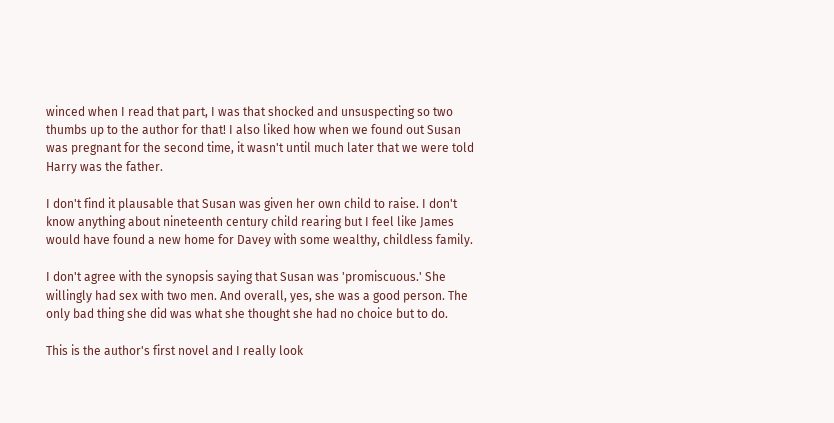winced when I read that part, I was that shocked and unsuspecting so two thumbs up to the author for that! I also liked how when we found out Susan was pregnant for the second time, it wasn't until much later that we were told Harry was the father.

I don't find it plausable that Susan was given her own child to raise. I don't know anything about nineteenth century child rearing but I feel like James would have found a new home for Davey with some wealthy, childless family.

I don't agree with the synopsis saying that Susan was 'promiscuous.' She willingly had sex with two men. And overall, yes, she was a good person. The only bad thing she did was what she thought she had no choice but to do.

This is the author's first novel and I really look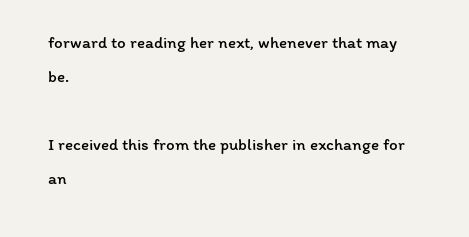forward to reading her next, whenever that may be.

I received this from the publisher in exchange for an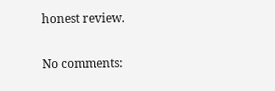honest review.

No comments: